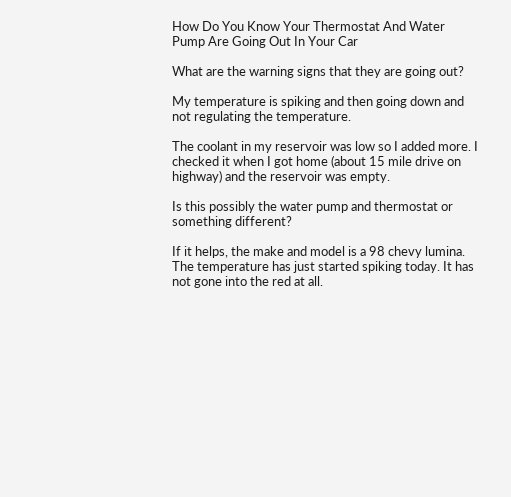How Do You Know Your Thermostat And Water Pump Are Going Out In Your Car

What are the warning signs that they are going out?

My temperature is spiking and then going down and not regulating the temperature.

The coolant in my reservoir was low so I added more. I checked it when I got home (about 15 mile drive on highway) and the reservoir was empty.

Is this possibly the water pump and thermostat or something different?

If it helps, the make and model is a 98 chevy lumina.
The temperature has just started spiking today. It has not gone into the red at all.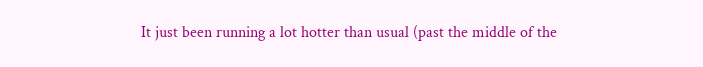It just been running a lot hotter than usual (past the middle of the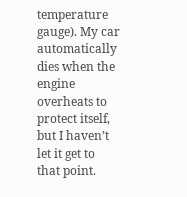temperature gauge). My car automatically dies when the engine overheats to protect itself, but I haven’t let it get to that point.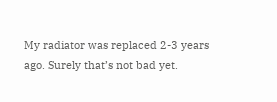My radiator was replaced 2-3 years ago. Surely that’s not bad yet.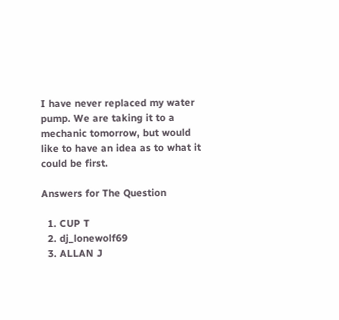I have never replaced my water pump. We are taking it to a mechanic tomorrow, but would like to have an idea as to what it could be first.

Answers for The Question

  1. CUP T
  2. dj_lonewolf69
  3. ALLAN J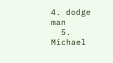4. dodge man
  5. Michael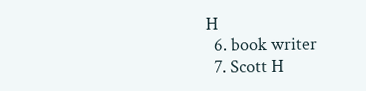H
  6. book writer
  7. Scott H